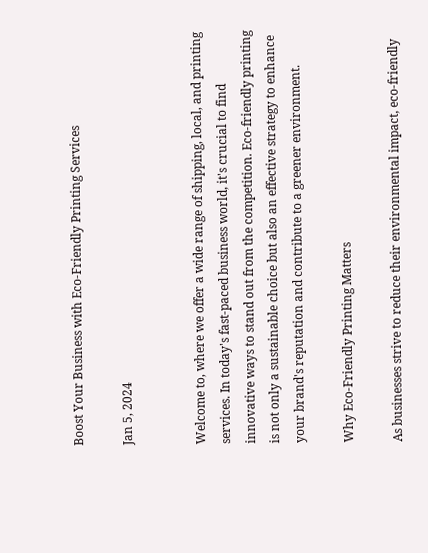Boost Your Business with Eco-Friendly Printing Services

Jan 5, 2024


Welcome to, where we offer a wide range of shipping, local, and printing services. In today's fast-paced business world, it's crucial to find innovative ways to stand out from the competition. Eco-friendly printing is not only a sustainable choice but also an effective strategy to enhance your brand's reputation and contribute to a greener environment.

Why Eco-Friendly Printing Matters

As businesses strive to reduce their environmental impact, eco-friendly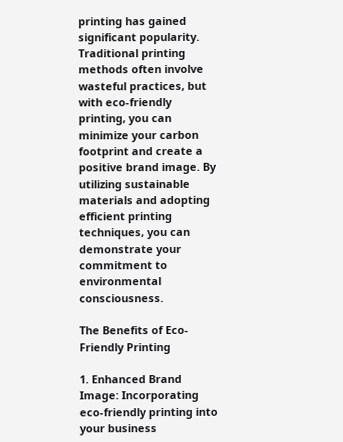printing has gained significant popularity. Traditional printing methods often involve wasteful practices, but with eco-friendly printing, you can minimize your carbon footprint and create a positive brand image. By utilizing sustainable materials and adopting efficient printing techniques, you can demonstrate your commitment to environmental consciousness.

The Benefits of Eco-Friendly Printing

1. Enhanced Brand Image: Incorporating eco-friendly printing into your business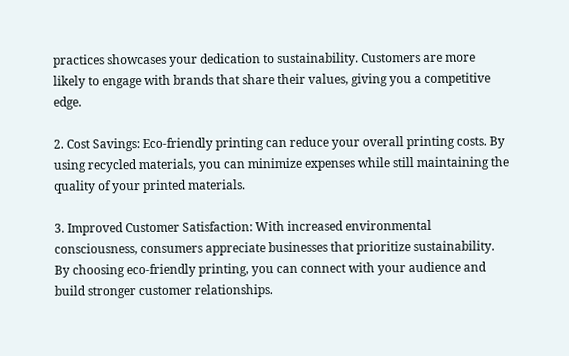practices showcases your dedication to sustainability. Customers are more likely to engage with brands that share their values, giving you a competitive edge.

2. Cost Savings: Eco-friendly printing can reduce your overall printing costs. By using recycled materials, you can minimize expenses while still maintaining the quality of your printed materials.

3. Improved Customer Satisfaction: With increased environmental consciousness, consumers appreciate businesses that prioritize sustainability. By choosing eco-friendly printing, you can connect with your audience and build stronger customer relationships.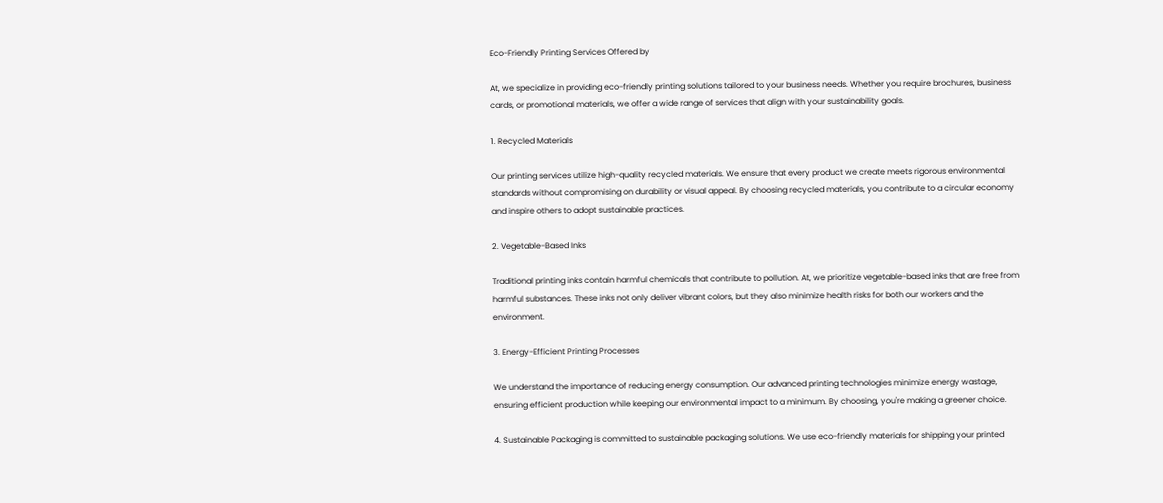Eco-Friendly Printing Services Offered by

At, we specialize in providing eco-friendly printing solutions tailored to your business needs. Whether you require brochures, business cards, or promotional materials, we offer a wide range of services that align with your sustainability goals.

1. Recycled Materials

Our printing services utilize high-quality recycled materials. We ensure that every product we create meets rigorous environmental standards without compromising on durability or visual appeal. By choosing recycled materials, you contribute to a circular economy and inspire others to adopt sustainable practices.

2. Vegetable-Based Inks

Traditional printing inks contain harmful chemicals that contribute to pollution. At, we prioritize vegetable-based inks that are free from harmful substances. These inks not only deliver vibrant colors, but they also minimize health risks for both our workers and the environment.

3. Energy-Efficient Printing Processes

We understand the importance of reducing energy consumption. Our advanced printing technologies minimize energy wastage, ensuring efficient production while keeping our environmental impact to a minimum. By choosing, you're making a greener choice.

4. Sustainable Packaging is committed to sustainable packaging solutions. We use eco-friendly materials for shipping your printed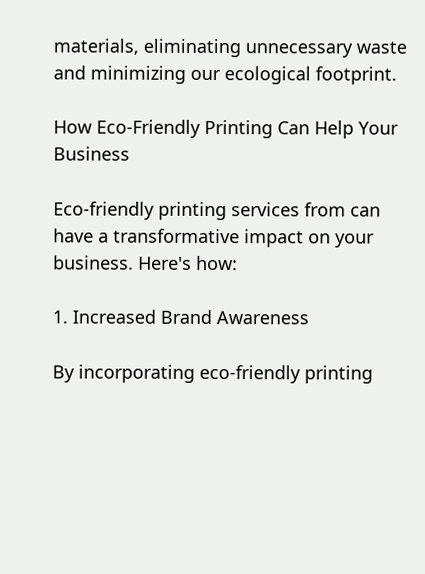materials, eliminating unnecessary waste and minimizing our ecological footprint.

How Eco-Friendly Printing Can Help Your Business

Eco-friendly printing services from can have a transformative impact on your business. Here's how:

1. Increased Brand Awareness

By incorporating eco-friendly printing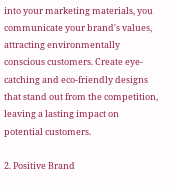into your marketing materials, you communicate your brand's values, attracting environmentally conscious customers. Create eye-catching and eco-friendly designs that stand out from the competition, leaving a lasting impact on potential customers.

2. Positive Brand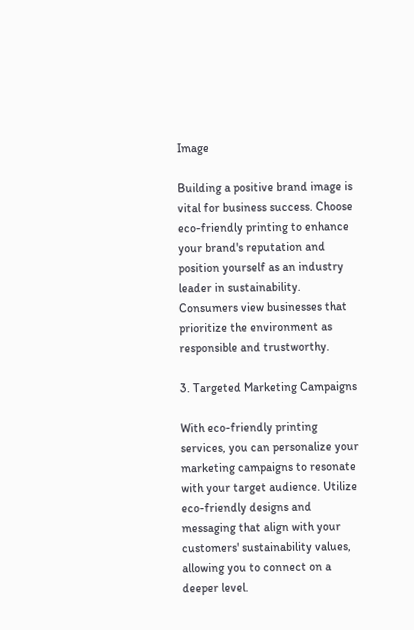Image

Building a positive brand image is vital for business success. Choose eco-friendly printing to enhance your brand's reputation and position yourself as an industry leader in sustainability. Consumers view businesses that prioritize the environment as responsible and trustworthy.

3. Targeted Marketing Campaigns

With eco-friendly printing services, you can personalize your marketing campaigns to resonate with your target audience. Utilize eco-friendly designs and messaging that align with your customers' sustainability values, allowing you to connect on a deeper level.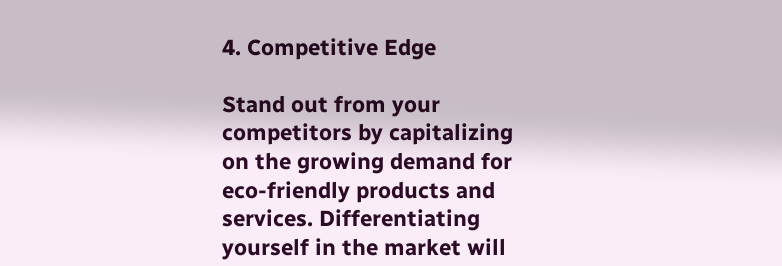4. Competitive Edge

Stand out from your competitors by capitalizing on the growing demand for eco-friendly products and services. Differentiating yourself in the market will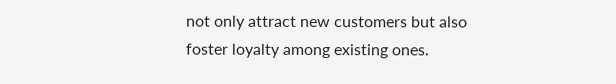not only attract new customers but also foster loyalty among existing ones.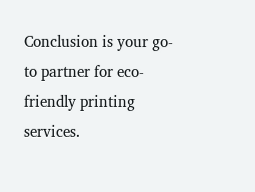Conclusion is your go-to partner for eco-friendly printing services.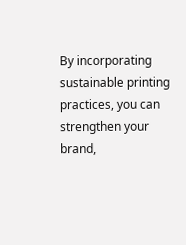By incorporating sustainable printing practices, you can strengthen your brand,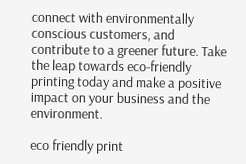connect with environmentally conscious customers, and contribute to a greener future. Take the leap towards eco-friendly printing today and make a positive impact on your business and the environment.

eco friendly print